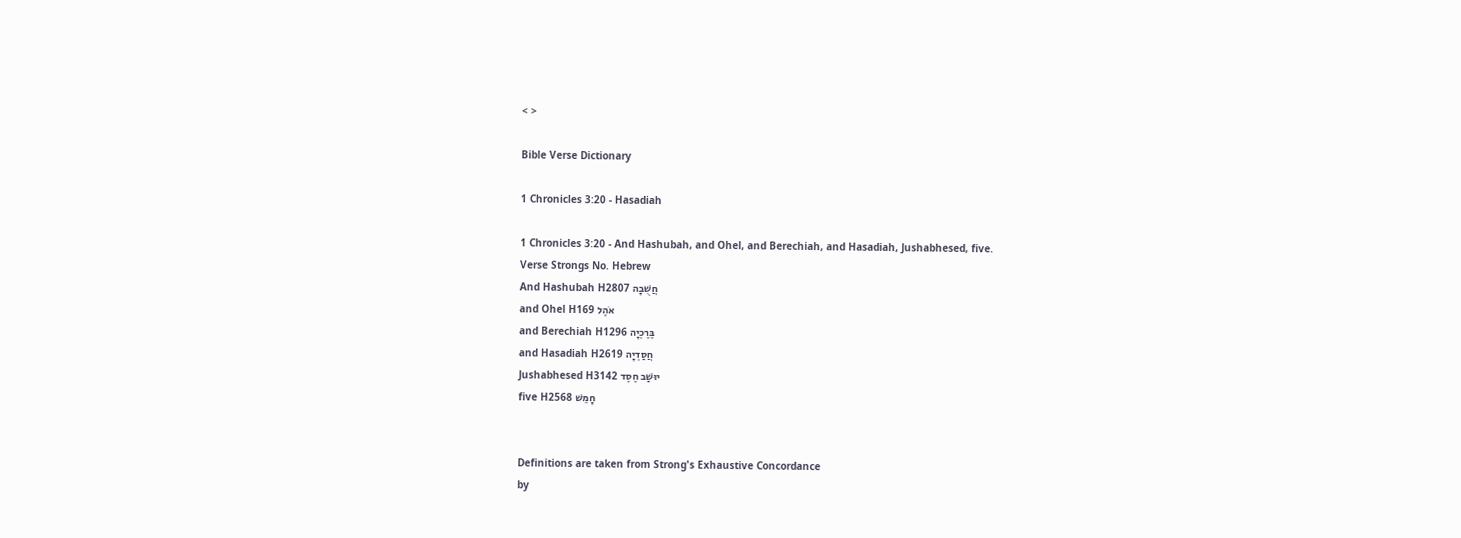< >

Bible Verse Dictionary

1 Chronicles 3:20 - Hasadiah

1 Chronicles 3:20 - And Hashubah, and Ohel, and Berechiah, and Hasadiah, Jushabhesed, five.
Verse Strongs No. Hebrew
And Hashubah H2807 חֲשֻׁבָה
and Ohel H169 אֹהֶל
and Berechiah H1296 בֶּרֶכְיָה
and Hasadiah H2619 חֲסַדְיָה
Jushabhesed H3142 יוּשַׁב חֶסֶד
five H2568 חָמֵשׁ


Definitions are taken from Strong's Exhaustive Concordance
by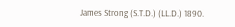James Strong (S.T.D.) (LL.D.) 1890.